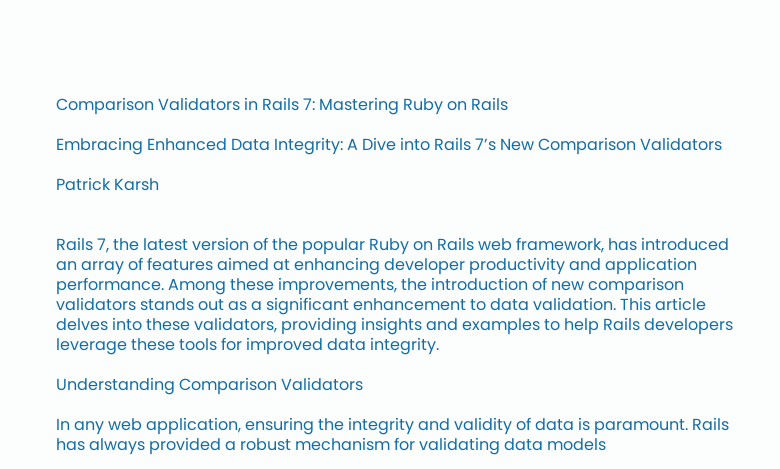Comparison Validators in Rails 7: Mastering Ruby on Rails

Embracing Enhanced Data Integrity: A Dive into Rails 7’s New Comparison Validators

Patrick Karsh


Rails 7, the latest version of the popular Ruby on Rails web framework, has introduced an array of features aimed at enhancing developer productivity and application performance. Among these improvements, the introduction of new comparison validators stands out as a significant enhancement to data validation. This article delves into these validators, providing insights and examples to help Rails developers leverage these tools for improved data integrity.

Understanding Comparison Validators

In any web application, ensuring the integrity and validity of data is paramount. Rails has always provided a robust mechanism for validating data models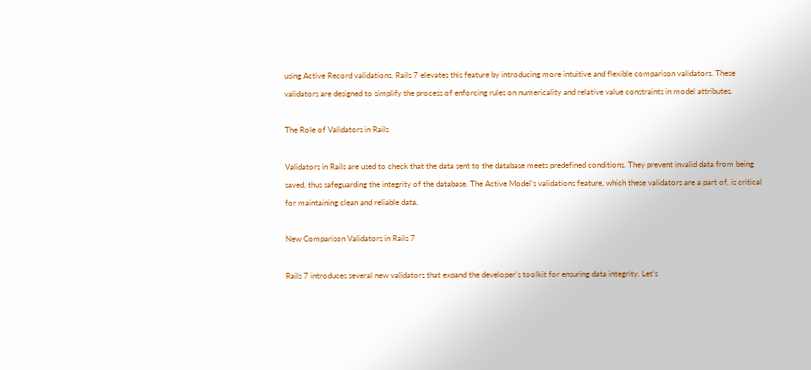using Active Record validations. Rails 7 elevates this feature by introducing more intuitive and flexible comparison validators. These validators are designed to simplify the process of enforcing rules on numericality and relative value constraints in model attributes.

The Role of Validators in Rails

Validators in Rails are used to check that the data sent to the database meets predefined conditions. They prevent invalid data from being saved, thus safeguarding the integrity of the database. The Active Model’s validations feature, which these validators are a part of, is critical for maintaining clean and reliable data.

New Comparison Validators in Rails 7

Rails 7 introduces several new validators that expand the developer’s toolkit for ensuring data integrity. Let’s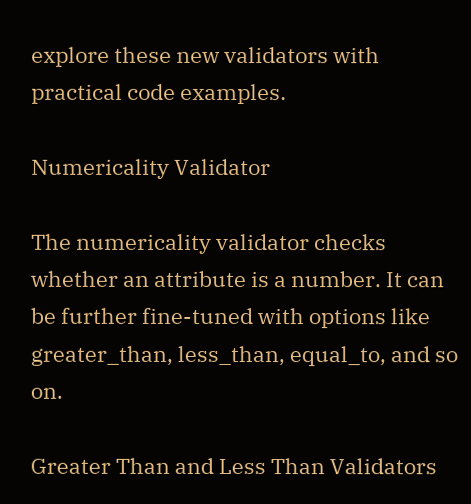explore these new validators with practical code examples.

Numericality Validator

The numericality validator checks whether an attribute is a number. It can be further fine-tuned with options like greater_than, less_than, equal_to, and so on.

Greater Than and Less Than Validators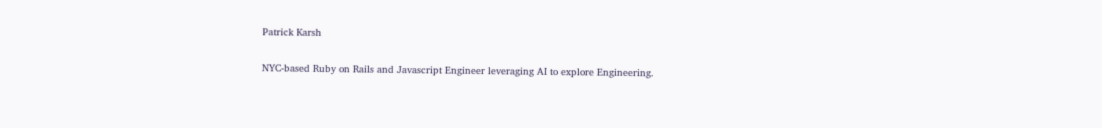Patrick Karsh

NYC-based Ruby on Rails and Javascript Engineer leveraging AI to explore Engineering.